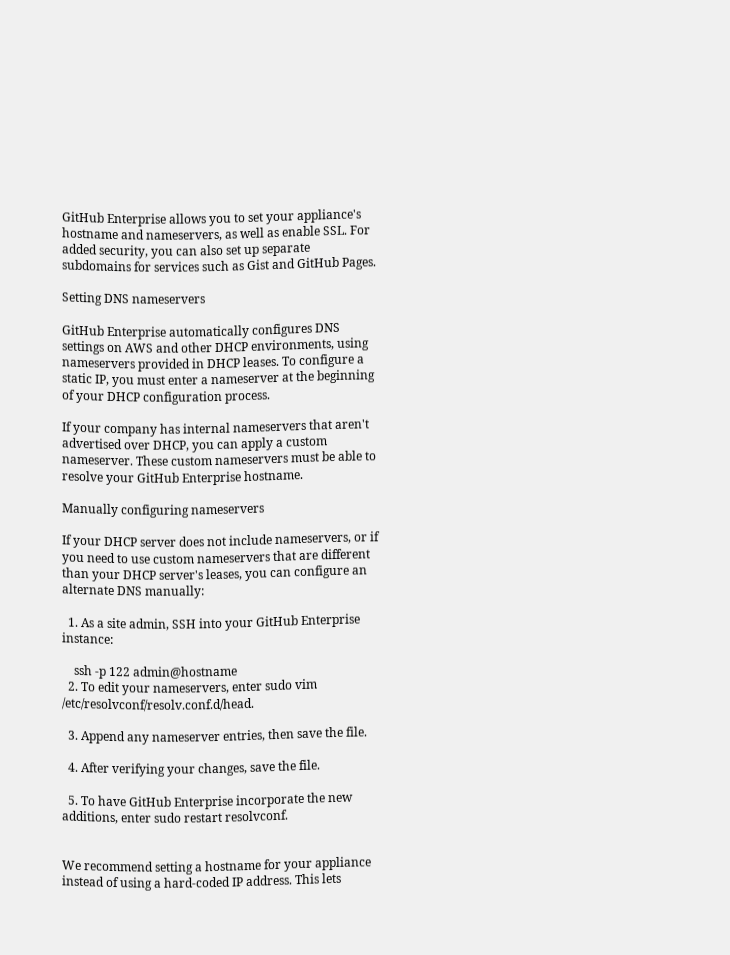GitHub Enterprise allows you to set your appliance's hostname and nameservers, as well as enable SSL. For added security, you can also set up separate subdomains for services such as Gist and GitHub Pages.

Setting DNS nameservers

GitHub Enterprise automatically configures DNS settings on AWS and other DHCP environments, using nameservers provided in DHCP leases. To configure a static IP, you must enter a nameserver at the beginning of your DHCP configuration process.

If your company has internal nameservers that aren't advertised over DHCP, you can apply a custom nameserver. These custom nameservers must be able to resolve your GitHub Enterprise hostname.

Manually configuring nameservers

If your DHCP server does not include nameservers, or if you need to use custom nameservers that are different than your DHCP server's leases, you can configure an alternate DNS manually:

  1. As a site admin, SSH into your GitHub Enterprise instance:

    ssh -p 122 admin@hostname
  2. To edit your nameservers, enter sudo vim /etc/resolvconf/resolv.conf.d/head.

  3. Append any nameserver entries, then save the file.

  4. After verifying your changes, save the file.

  5. To have GitHub Enterprise incorporate the new additions, enter sudo restart resolvconf.


We recommend setting a hostname for your appliance instead of using a hard-coded IP address. This lets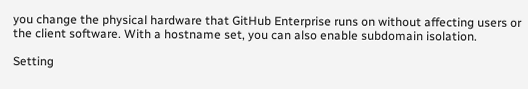you change the physical hardware that GitHub Enterprise runs on without affecting users or the client software. With a hostname set, you can also enable subdomain isolation.

Setting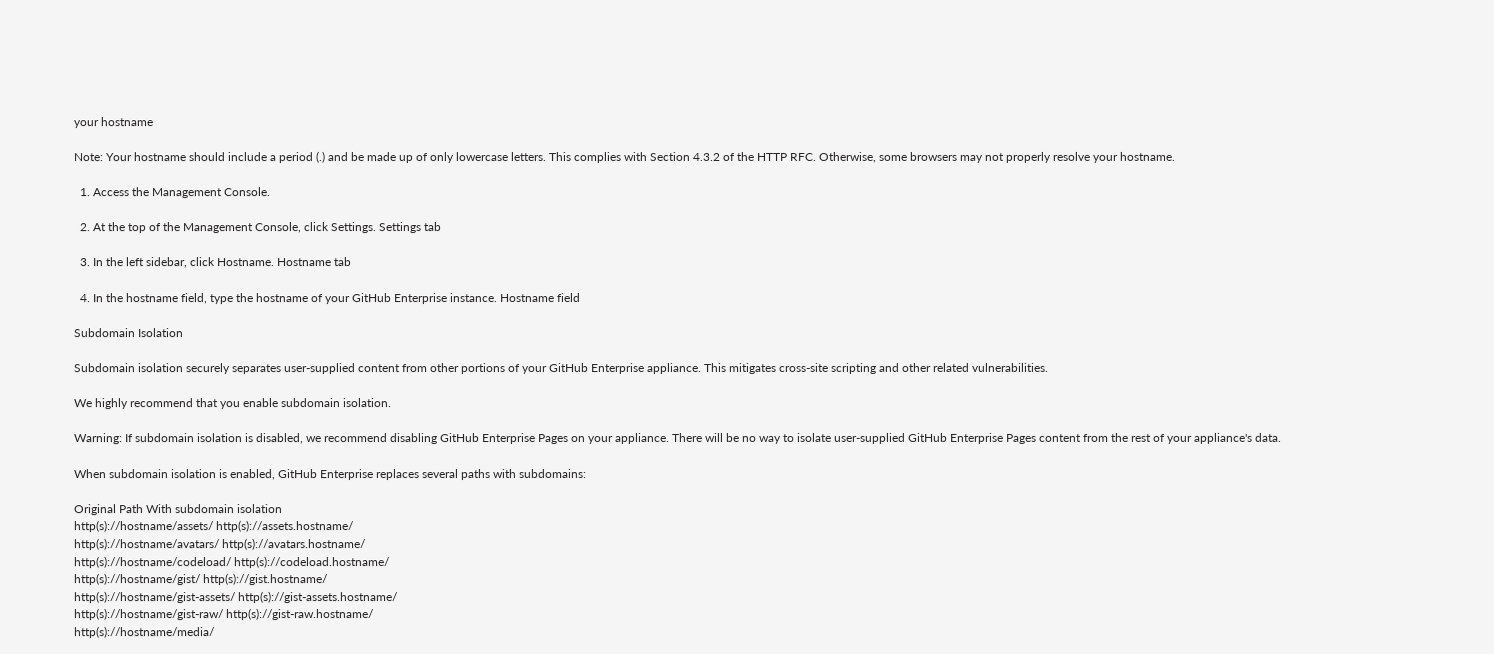your hostname

Note: Your hostname should include a period (.) and be made up of only lowercase letters. This complies with Section 4.3.2 of the HTTP RFC. Otherwise, some browsers may not properly resolve your hostname.

  1. Access the Management Console.

  2. At the top of the Management Console, click Settings. Settings tab

  3. In the left sidebar, click Hostname. Hostname tab

  4. In the hostname field, type the hostname of your GitHub Enterprise instance. Hostname field

Subdomain Isolation

Subdomain isolation securely separates user-supplied content from other portions of your GitHub Enterprise appliance. This mitigates cross-site scripting and other related vulnerabilities.

We highly recommend that you enable subdomain isolation.

Warning: If subdomain isolation is disabled, we recommend disabling GitHub Enterprise Pages on your appliance. There will be no way to isolate user-supplied GitHub Enterprise Pages content from the rest of your appliance's data.

When subdomain isolation is enabled, GitHub Enterprise replaces several paths with subdomains:

Original Path With subdomain isolation
http(s)://hostname/assets/ http(s)://assets.hostname/
http(s)://hostname/avatars/ http(s)://avatars.hostname/
http(s)://hostname/codeload/ http(s)://codeload.hostname/
http(s)://hostname/gist/ http(s)://gist.hostname/
http(s)://hostname/gist-assets/ http(s)://gist-assets.hostname/
http(s)://hostname/gist-raw/ http(s)://gist-raw.hostname/
http(s)://hostname/media/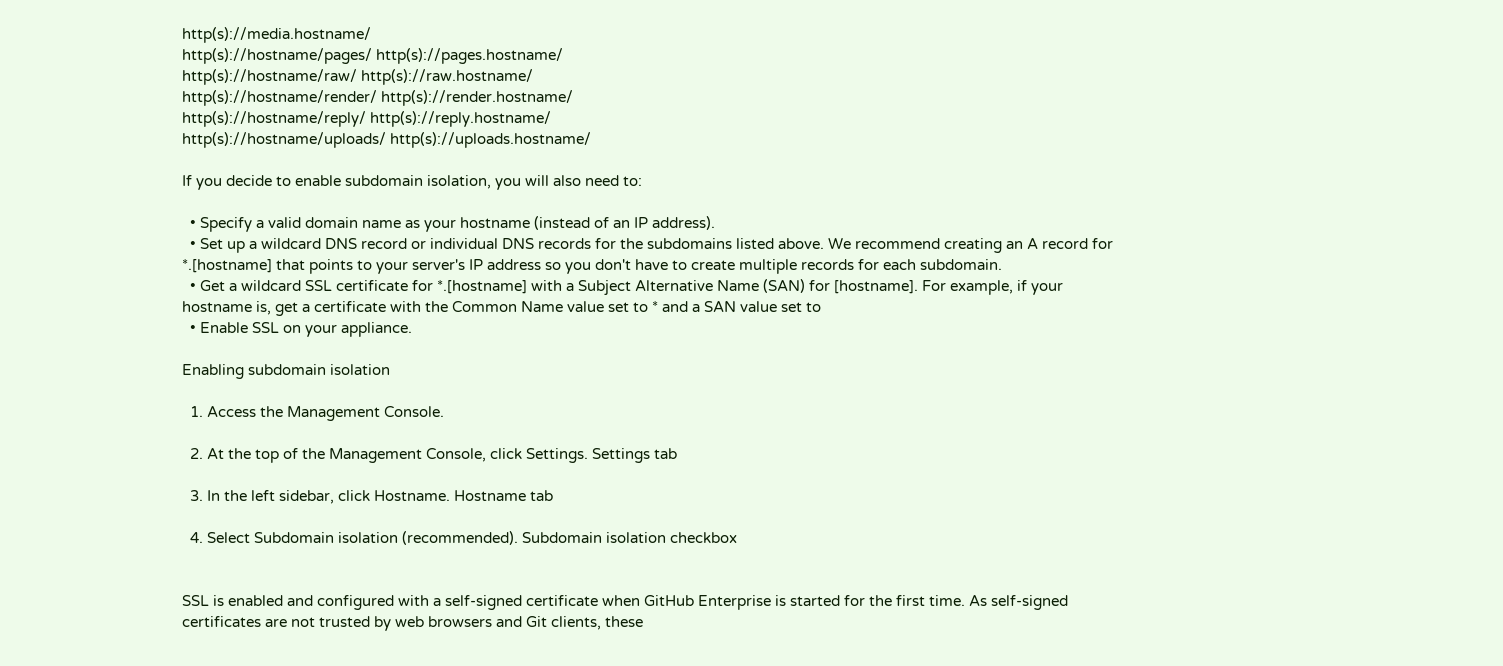http(s)://media.hostname/
http(s)://hostname/pages/ http(s)://pages.hostname/
http(s)://hostname/raw/ http(s)://raw.hostname/
http(s)://hostname/render/ http(s)://render.hostname/
http(s)://hostname/reply/ http(s)://reply.hostname/
http(s)://hostname/uploads/ http(s)://uploads.hostname/

If you decide to enable subdomain isolation, you will also need to:

  • Specify a valid domain name as your hostname (instead of an IP address).
  • Set up a wildcard DNS record or individual DNS records for the subdomains listed above. We recommend creating an A record for *.[hostname] that points to your server's IP address so you don't have to create multiple records for each subdomain.
  • Get a wildcard SSL certificate for *.[hostname] with a Subject Alternative Name (SAN) for [hostname]. For example, if your hostname is, get a certificate with the Common Name value set to * and a SAN value set to
  • Enable SSL on your appliance.

Enabling subdomain isolation

  1. Access the Management Console.

  2. At the top of the Management Console, click Settings. Settings tab

  3. In the left sidebar, click Hostname. Hostname tab

  4. Select Subdomain isolation (recommended). Subdomain isolation checkbox


SSL is enabled and configured with a self-signed certificate when GitHub Enterprise is started for the first time. As self-signed certificates are not trusted by web browsers and Git clients, these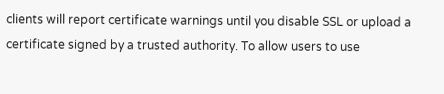clients will report certificate warnings until you disable SSL or upload a certificate signed by a trusted authority. To allow users to use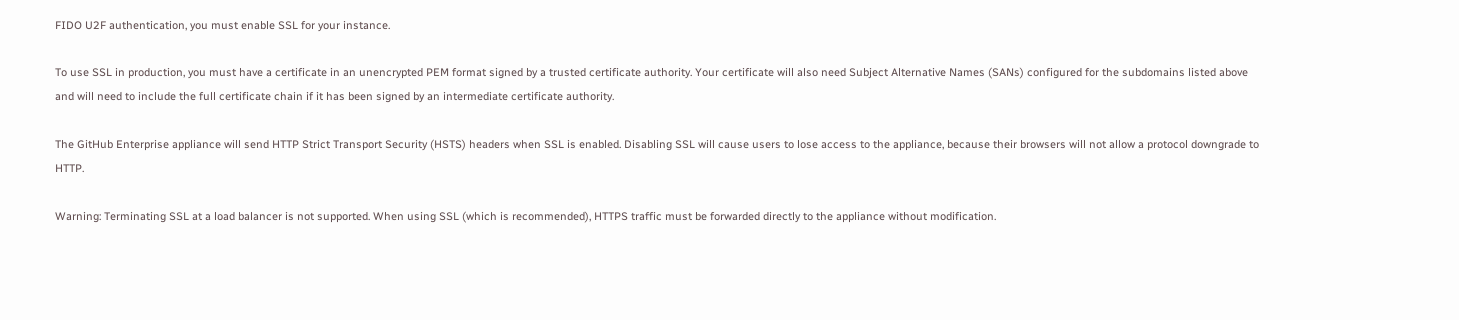FIDO U2F authentication, you must enable SSL for your instance.

To use SSL in production, you must have a certificate in an unencrypted PEM format signed by a trusted certificate authority. Your certificate will also need Subject Alternative Names (SANs) configured for the subdomains listed above and will need to include the full certificate chain if it has been signed by an intermediate certificate authority.

The GitHub Enterprise appliance will send HTTP Strict Transport Security (HSTS) headers when SSL is enabled. Disabling SSL will cause users to lose access to the appliance, because their browsers will not allow a protocol downgrade to HTTP.

Warning: Terminating SSL at a load balancer is not supported. When using SSL (which is recommended), HTTPS traffic must be forwarded directly to the appliance without modification.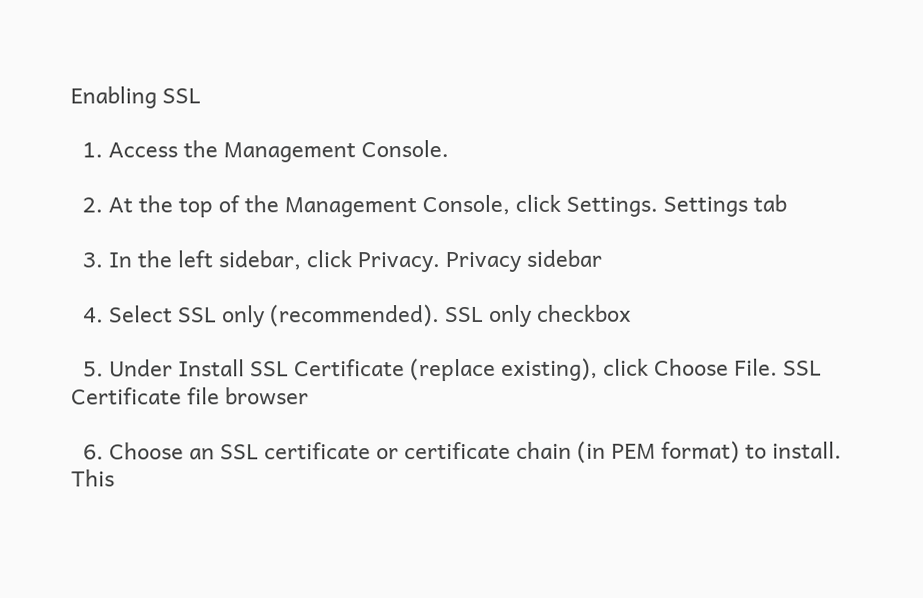Enabling SSL

  1. Access the Management Console.

  2. At the top of the Management Console, click Settings. Settings tab

  3. In the left sidebar, click Privacy. Privacy sidebar

  4. Select SSL only (recommended). SSL only checkbox

  5. Under Install SSL Certificate (replace existing), click Choose File. SSL Certificate file browser

  6. Choose an SSL certificate or certificate chain (in PEM format) to install. This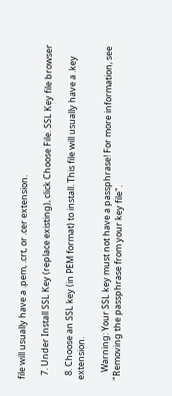file will usually have a .pem, .crt, or .cer extension.

  7. Under Install SSL Key (replace existing), click Choose File. SSL Key file browser

  8. Choose an SSL key (in PEM format) to install. This file will usually have a .key extension.

    Warning: Your SSL key must not have a passphrase! For more information, see "Removing the passphrase from your key file".